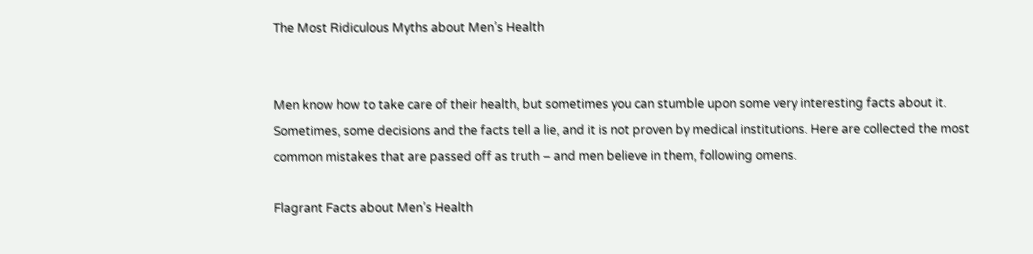The Most Ridiculous Myths about Men’s Health


Men know how to take care of their health, but sometimes you can stumble upon some very interesting facts about it. Sometimes, some decisions and the facts tell a lie, and it is not proven by medical institutions. Here are collected the most common mistakes that are passed off as truth – and men believe in them, following omens.

Flagrant Facts about Men’s Health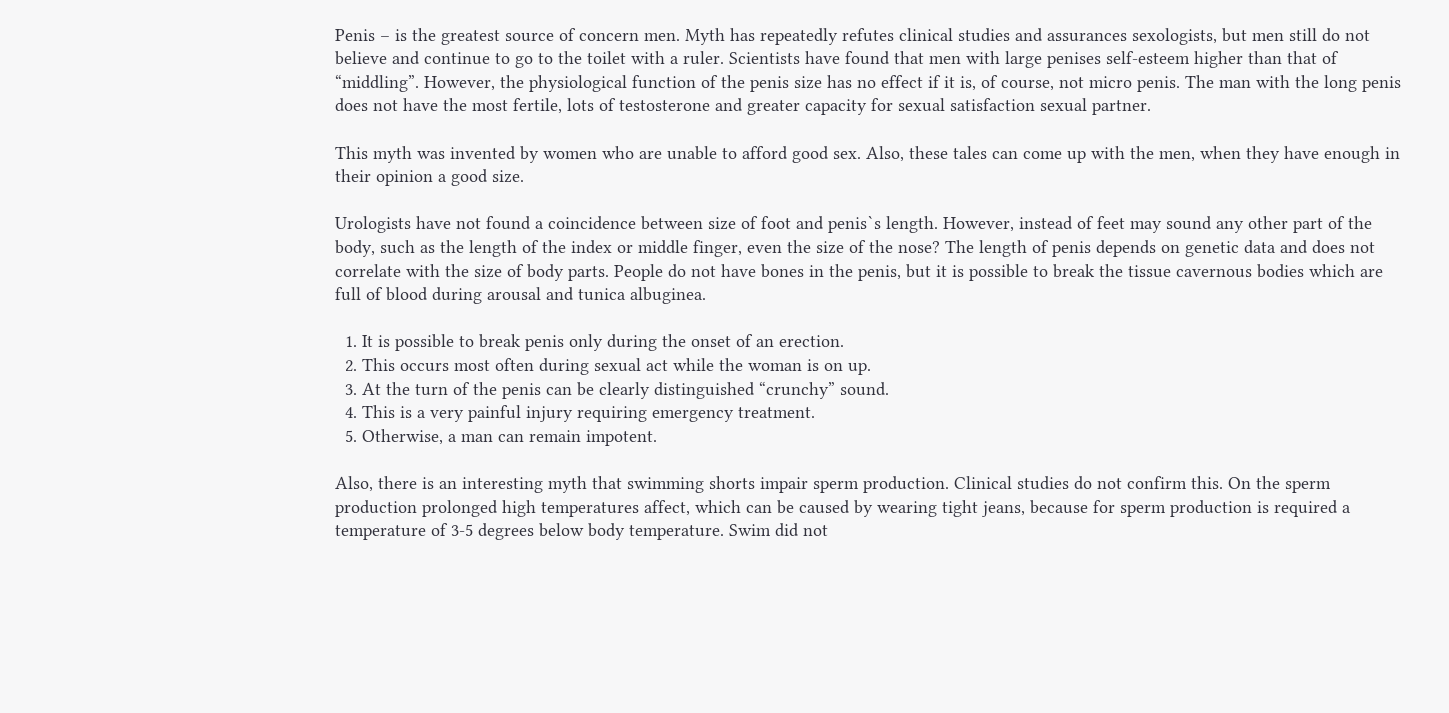Penis – is the greatest source of concern men. Myth has repeatedly refutes clinical studies and assurances sexologists, but men still do not believe and continue to go to the toilet with a ruler. Scientists have found that men with large penises self-esteem higher than that of “middling”. However, the physiological function of the penis size has no effect if it is, of course, not micro penis. The man with the long penis does not have the most fertile, lots of testosterone and greater capacity for sexual satisfaction sexual partner.

This myth was invented by women who are unable to afford good sex. Also, these tales can come up with the men, when they have enough in their opinion a good size.

Urologists have not found a coincidence between size of foot and penis`s length. However, instead of feet may sound any other part of the body, such as the length of the index or middle finger, even the size of the nose? The length of penis depends on genetic data and does not correlate with the size of body parts. People do not have bones in the penis, but it is possible to break the tissue cavernous bodies which are full of blood during arousal and tunica albuginea.

  1. It is possible to break penis only during the onset of an erection.
  2. This occurs most often during sexual act while the woman is on up.
  3. At the turn of the penis can be clearly distinguished “crunchy” sound.
  4. This is a very painful injury requiring emergency treatment.
  5. Otherwise, a man can remain impotent.

Also, there is an interesting myth that swimming shorts impair sperm production. Clinical studies do not confirm this. On the sperm production prolonged high temperatures affect, which can be caused by wearing tight jeans, because for sperm production is required a temperature of 3-5 degrees below body temperature. Swim did not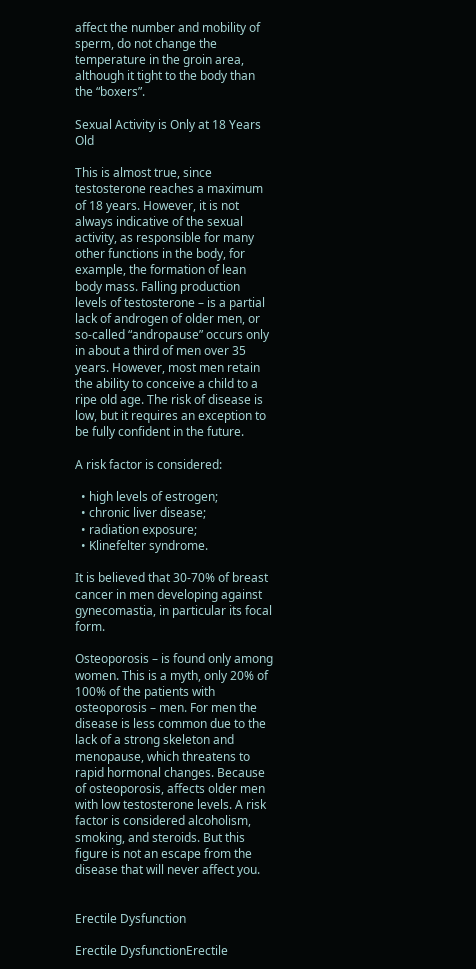affect the number and mobility of sperm, do not change the temperature in the groin area, although it tight to the body than the “boxers”.

Sexual Activity is Only at 18 Years Old

This is almost true, since testosterone reaches a maximum of 18 years. However, it is not always indicative of the sexual activity, as responsible for many other functions in the body, for example, the formation of lean body mass. Falling production levels of testosterone – is a partial lack of androgen of older men, or so-called “andropause” occurs only in about a third of men over 35 years. However, most men retain the ability to conceive a child to a ripe old age. The risk of disease is low, but it requires an exception to be fully confident in the future.

A risk factor is considered:

  • high levels of estrogen;
  • chronic liver disease;
  • radiation exposure;
  • Klinefelter syndrome.

It is believed that 30-70% of breast cancer in men developing against gynecomastia, in particular its focal form.

Osteoporosis – is found only among women. This is a myth, only 20% of 100% of the patients with osteoporosis – men. For men the disease is less common due to the lack of a strong skeleton and menopause, which threatens to rapid hormonal changes. Because of osteoporosis, affects older men with low testosterone levels. A risk factor is considered alcoholism, smoking, and steroids. But this figure is not an escape from the disease that will never affect you.


Erectile Dysfunction

Erectile DysfunctionErectile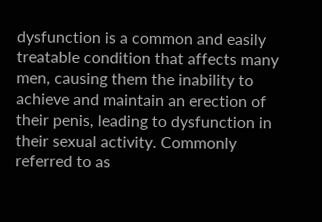dysfunction is a common and easily treatable condition that affects many men, causing them the inability to achieve and maintain an erection of their penis, leading to dysfunction in their sexual activity. Commonly referred to as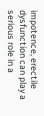impotence, erectile dysfunction can play a serious role in a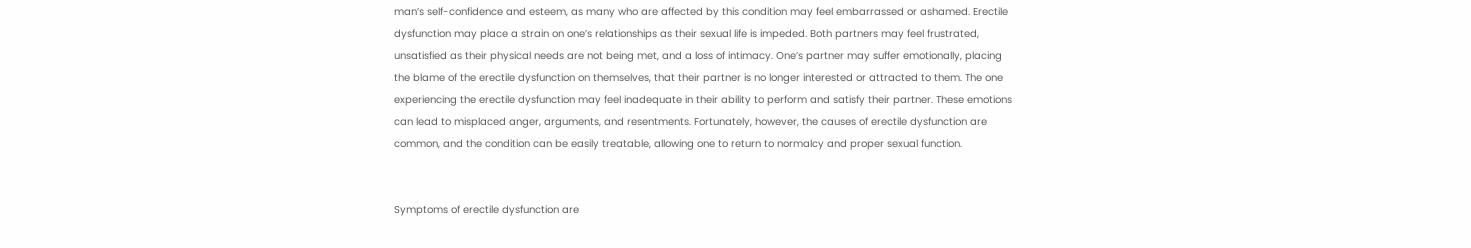man’s self-confidence and esteem, as many who are affected by this condition may feel embarrassed or ashamed. Erectile dysfunction may place a strain on one’s relationships as their sexual life is impeded. Both partners may feel frustrated, unsatisfied as their physical needs are not being met, and a loss of intimacy. One’s partner may suffer emotionally, placing the blame of the erectile dysfunction on themselves, that their partner is no longer interested or attracted to them. The one experiencing the erectile dysfunction may feel inadequate in their ability to perform and satisfy their partner. These emotions can lead to misplaced anger, arguments, and resentments. Fortunately, however, the causes of erectile dysfunction are common, and the condition can be easily treatable, allowing one to return to normalcy and proper sexual function.


Symptoms of erectile dysfunction are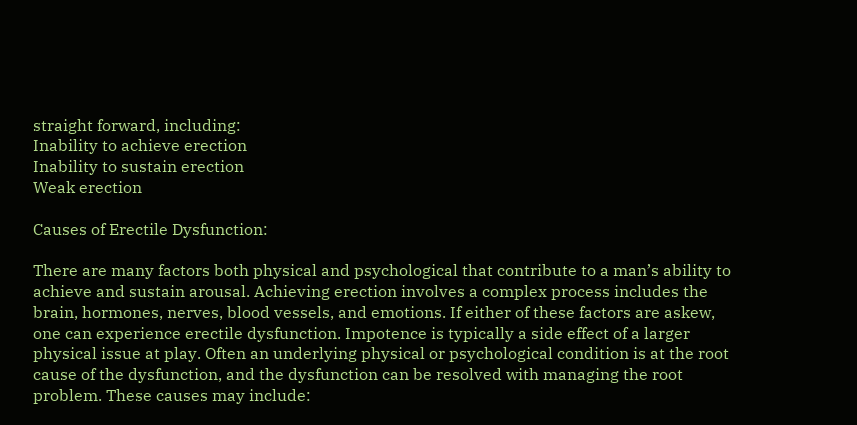straight forward, including:
Inability to achieve erection
Inability to sustain erection
Weak erection

Causes of Erectile Dysfunction:

There are many factors both physical and psychological that contribute to a man’s ability to achieve and sustain arousal. Achieving erection involves a complex process includes the brain, hormones, nerves, blood vessels, and emotions. If either of these factors are askew, one can experience erectile dysfunction. Impotence is typically a side effect of a larger physical issue at play. Often an underlying physical or psychological condition is at the root cause of the dysfunction, and the dysfunction can be resolved with managing the root problem. These causes may include: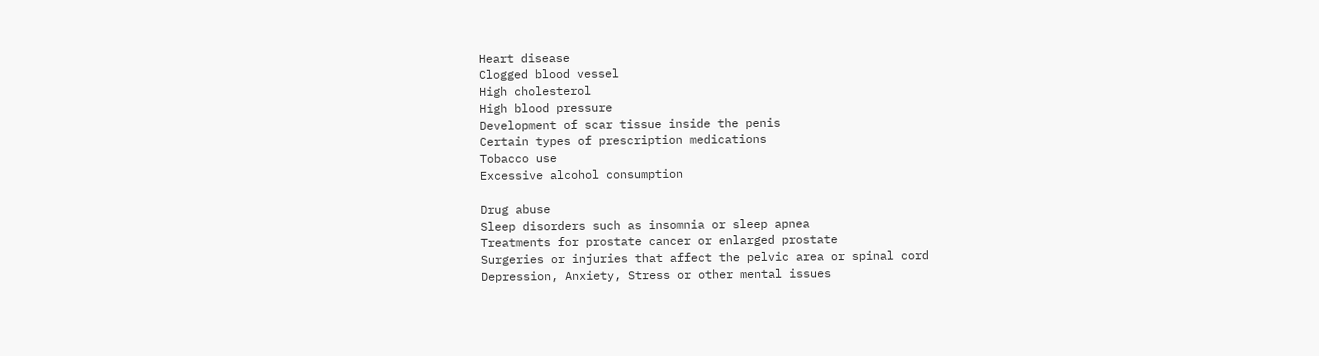Heart disease
Clogged blood vessel
High cholesterol
High blood pressure
Development of scar tissue inside the penis
Certain types of prescription medications
Tobacco use
Excessive alcohol consumption

Drug abuse
Sleep disorders such as insomnia or sleep apnea
Treatments for prostate cancer or enlarged prostate
Surgeries or injuries that affect the pelvic area or spinal cord
Depression, Anxiety, Stress or other mental issues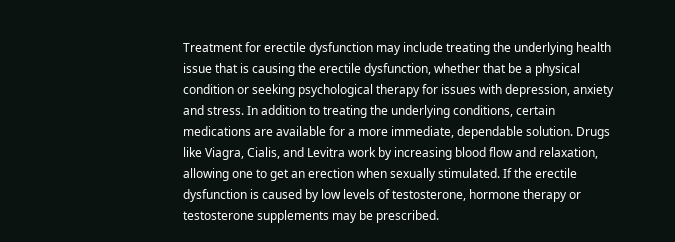Treatment for erectile dysfunction may include treating the underlying health issue that is causing the erectile dysfunction, whether that be a physical condition or seeking psychological therapy for issues with depression, anxiety and stress. In addition to treating the underlying conditions, certain medications are available for a more immediate, dependable solution. Drugs like Viagra, Cialis, and Levitra work by increasing blood flow and relaxation, allowing one to get an erection when sexually stimulated. If the erectile dysfunction is caused by low levels of testosterone, hormone therapy or testosterone supplements may be prescribed.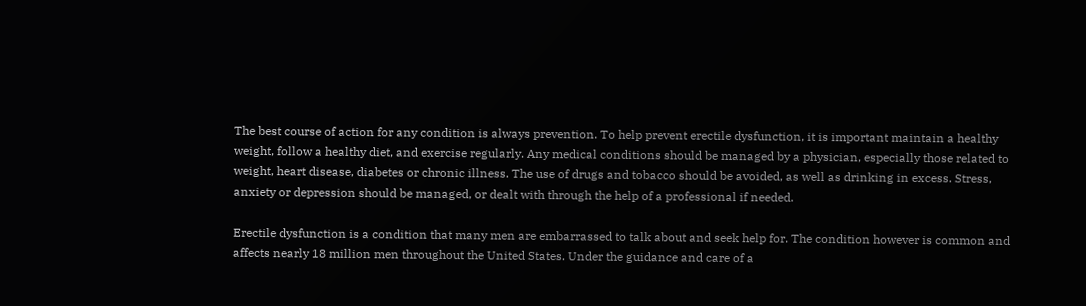The best course of action for any condition is always prevention. To help prevent erectile dysfunction, it is important maintain a healthy weight, follow a healthy diet, and exercise regularly. Any medical conditions should be managed by a physician, especially those related to weight, heart disease, diabetes or chronic illness. The use of drugs and tobacco should be avoided, as well as drinking in excess. Stress, anxiety or depression should be managed, or dealt with through the help of a professional if needed.

Erectile dysfunction is a condition that many men are embarrassed to talk about and seek help for. The condition however is common and affects nearly 18 million men throughout the United States. Under the guidance and care of a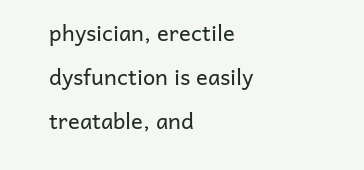physician, erectile dysfunction is easily treatable, and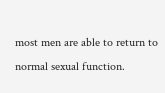most men are able to return to normal sexual function.